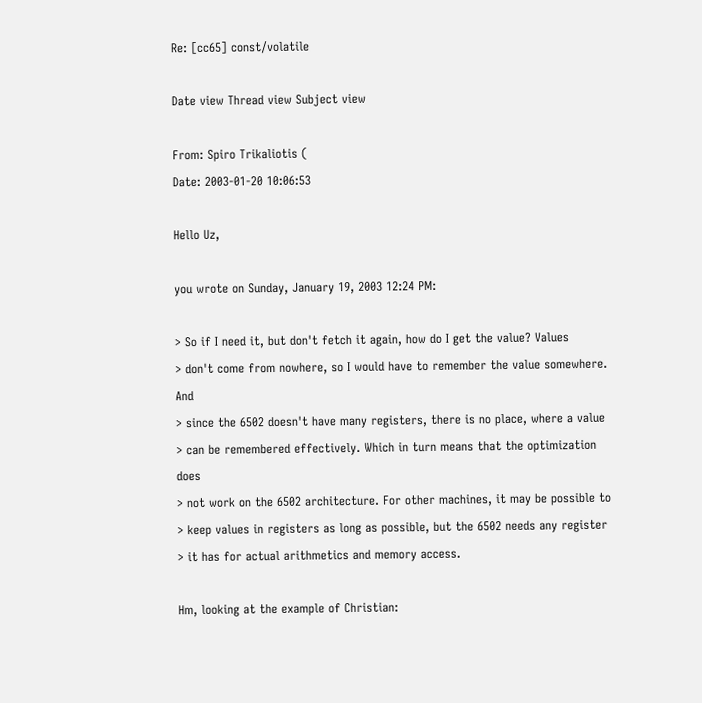Re: [cc65] const/volatile

Date view Thread view Subject view

From: Spiro Trikaliotis (
Date: 2003-01-20 10:06:53

Hello Uz,

you wrote on Sunday, January 19, 2003 12:24 PM:

> So if I need it, but don't fetch it again, how do I get the value? Values
> don't come from nowhere, so I would have to remember the value somewhere. And
> since the 6502 doesn't have many registers, there is no place, where a value
> can be remembered effectively. Which in turn means that the optimization does
> not work on the 6502 architecture. For other machines, it may be possible to
> keep values in registers as long as possible, but the 6502 needs any register
> it has for actual arithmetics and memory access.

Hm, looking at the example of Christian: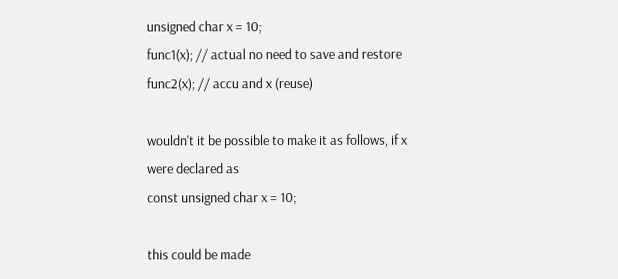unsigned char x = 10;
func1(x); // actual no need to save and restore
func2(x); // accu and x (reuse)

wouldn't it be possible to make it as follows, if x were declared as
const unsigned char x = 10;

this could be made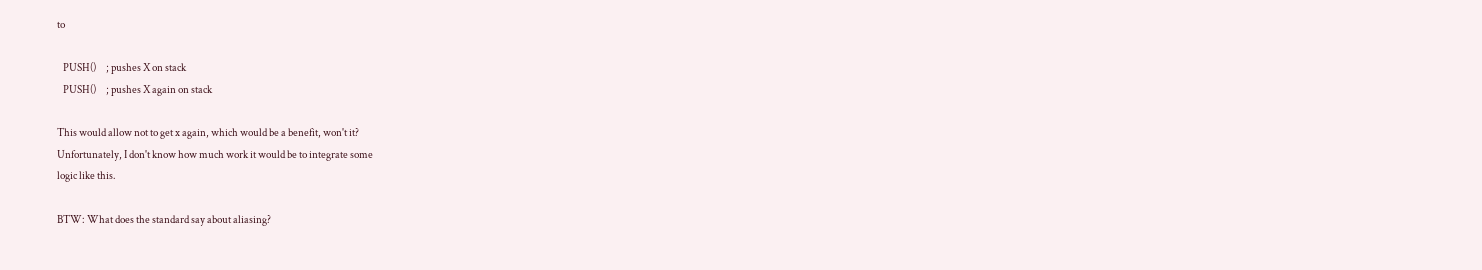to

   PUSH()     ; pushes X on stack
   PUSH()     ; pushes X again on stack

This would allow not to get x again, which would be a benefit, won't it?
Unfortunately, I don't know how much work it would be to integrate some
logic like this.

BTW: What does the standard say about aliasing?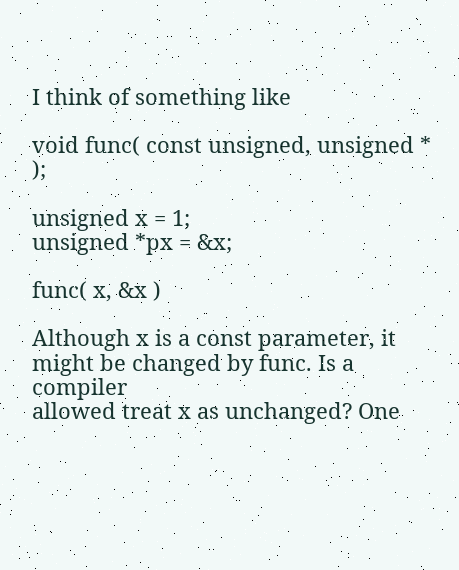I think of something like

void func( const unsigned, unsigned * );

unsigned x = 1;
unsigned *px = &x;

func( x, &x )

Although x is a const parameter, it might be changed by func. Is a compiler
allowed treat x as unchanged? One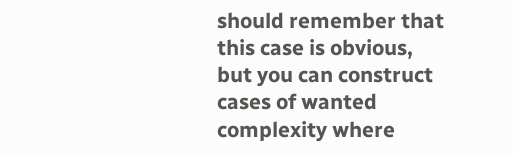should remember that this case is obvious,
but you can construct cases of wanted complexity where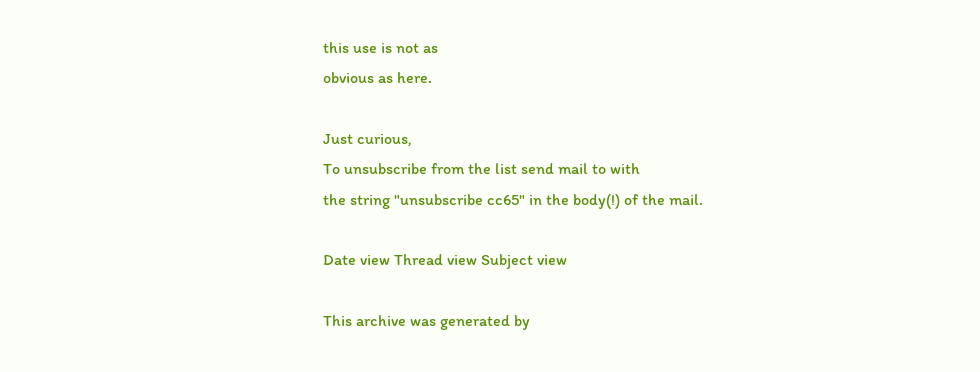this use is not as
obvious as here.

Just curious,
To unsubscribe from the list send mail to with
the string "unsubscribe cc65" in the body(!) of the mail.

Date view Thread view Subject view

This archive was generated by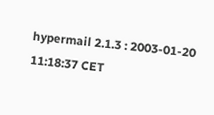hypermail 2.1.3 : 2003-01-20 11:18:37 CET